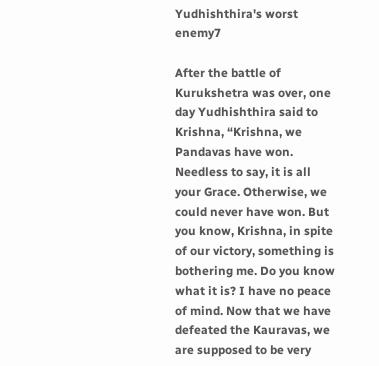Yudhishthira's worst enemy7

After the battle of Kurukshetra was over, one day Yudhishthira said to Krishna, “Krishna, we Pandavas have won. Needless to say, it is all your Grace. Otherwise, we could never have won. But you know, Krishna, in spite of our victory, something is bothering me. Do you know what it is? I have no peace of mind. Now that we have defeated the Kauravas, we are supposed to be very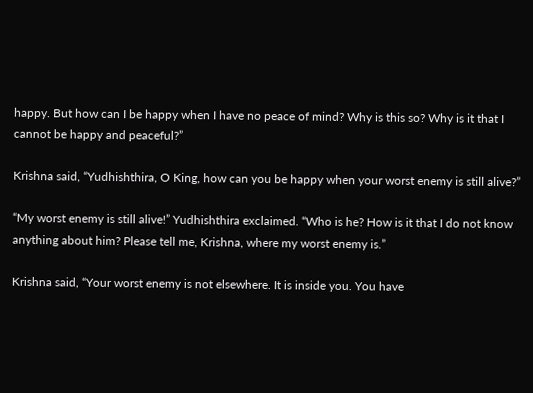happy. But how can I be happy when I have no peace of mind? Why is this so? Why is it that I cannot be happy and peaceful?”

Krishna said, “Yudhishthira, O King, how can you be happy when your worst enemy is still alive?”

“My worst enemy is still alive!” Yudhishthira exclaimed. “Who is he? How is it that I do not know anything about him? Please tell me, Krishna, where my worst enemy is.”

Krishna said, “Your worst enemy is not elsewhere. It is inside you. You have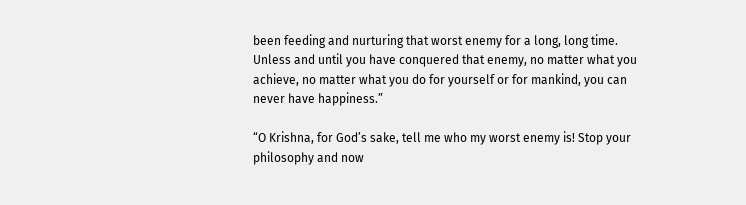been feeding and nurturing that worst enemy for a long, long time. Unless and until you have conquered that enemy, no matter what you achieve, no matter what you do for yourself or for mankind, you can never have happiness.”

“O Krishna, for God’s sake, tell me who my worst enemy is! Stop your philosophy and now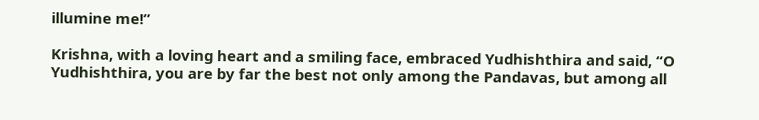illumine me!”

Krishna, with a loving heart and a smiling face, embraced Yudhishthira and said, “O Yudhishthira, you are by far the best not only among the Pandavas, but among all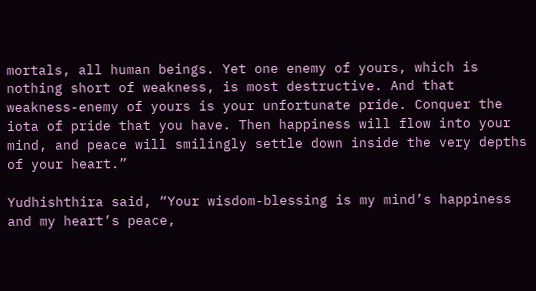mortals, all human beings. Yet one enemy of yours, which is nothing short of weakness, is most destructive. And that weakness-enemy of yours is your unfortunate pride. Conquer the iota of pride that you have. Then happiness will flow into your mind, and peace will smilingly settle down inside the very depths of your heart.”

Yudhishthira said, “Your wisdom-blessing is my mind’s happiness and my heart’s peace,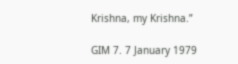Krishna, my Krishna.”

GIM 7. 7 January 1979